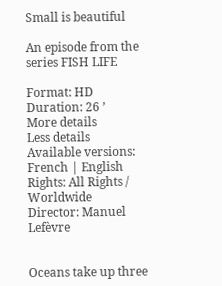Small is beautiful

An episode from the series FISH LIFE

Format: HD
Duration: 26 ’
More details
Less details
Available versions: French | English
Rights: All Rights / Worldwide
Director: Manuel Lefèvre


Oceans take up three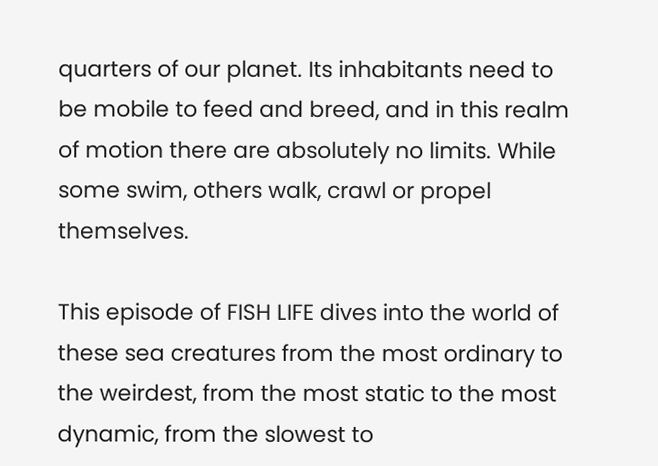quarters of our planet. Its inhabitants need to be mobile to feed and breed, and in this realm of motion there are absolutely no limits. While some swim, others walk, crawl or propel themselves.

This episode of FISH LIFE dives into the world of these sea creatures from the most ordinary to the weirdest, from the most static to the most dynamic, from the slowest to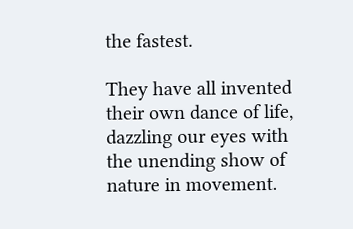the fastest.

They have all invented their own dance of life, dazzling our eyes with the unending show of nature in movement.